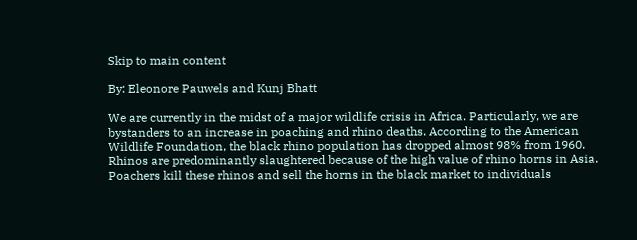Skip to main content

By: Eleonore Pauwels and Kunj Bhatt

We are currently in the midst of a major wildlife crisis in Africa. Particularly, we are bystanders to an increase in poaching and rhino deaths. According to the American Wildlife Foundation, the black rhino population has dropped almost 98% from 1960. Rhinos are predominantly slaughtered because of the high value of rhino horns in Asia. Poachers kill these rhinos and sell the horns in the black market to individuals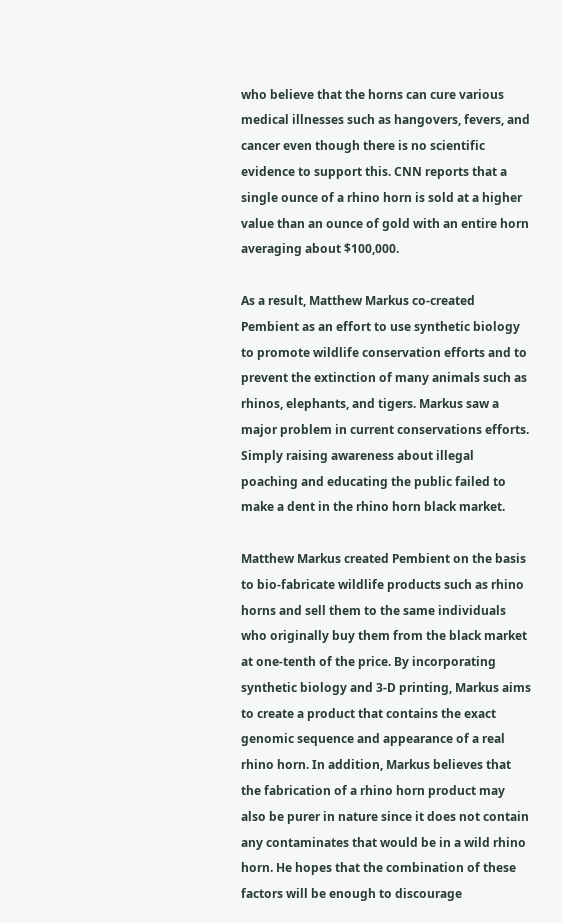who believe that the horns can cure various medical illnesses such as hangovers, fevers, and cancer even though there is no scientific evidence to support this. CNN reports that a single ounce of a rhino horn is sold at a higher value than an ounce of gold with an entire horn averaging about $100,000.

As a result, Matthew Markus co-created Pembient as an effort to use synthetic biology to promote wildlife conservation efforts and to prevent the extinction of many animals such as rhinos, elephants, and tigers. Markus saw a major problem in current conservations efforts. Simply raising awareness about illegal poaching and educating the public failed to make a dent in the rhino horn black market.

Matthew Markus created Pembient on the basis to bio-fabricate wildlife products such as rhino horns and sell them to the same individuals who originally buy them from the black market at one-tenth of the price. By incorporating synthetic biology and 3-D printing, Markus aims to create a product that contains the exact genomic sequence and appearance of a real rhino horn. In addition, Markus believes that the fabrication of a rhino horn product may also be purer in nature since it does not contain any contaminates that would be in a wild rhino horn. He hopes that the combination of these factors will be enough to discourage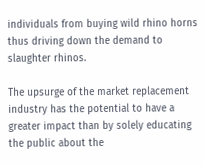individuals from buying wild rhino horns thus driving down the demand to slaughter rhinos.

The upsurge of the market replacement industry has the potential to have a greater impact than by solely educating the public about the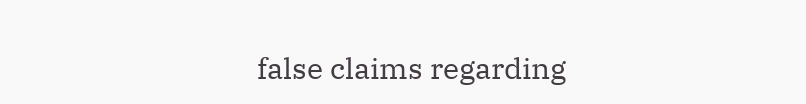false claims regarding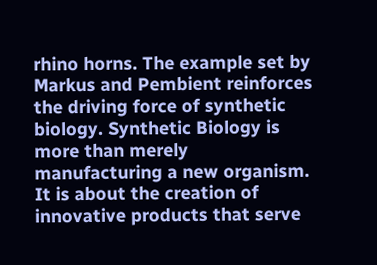rhino horns. The example set by Markus and Pembient reinforces the driving force of synthetic biology. Synthetic Biology is more than merely manufacturing a new organism. It is about the creation of innovative products that serve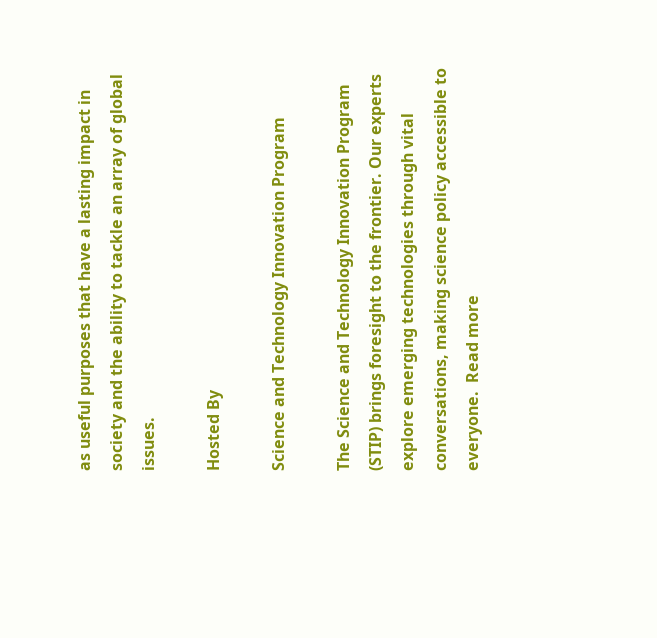as useful purposes that have a lasting impact in society and the ability to tackle an array of global issues.

Hosted By

Science and Technology Innovation Program

The Science and Technology Innovation Program (STIP) brings foresight to the frontier. Our experts explore emerging technologies through vital conversations, making science policy accessible to everyone.  Read more